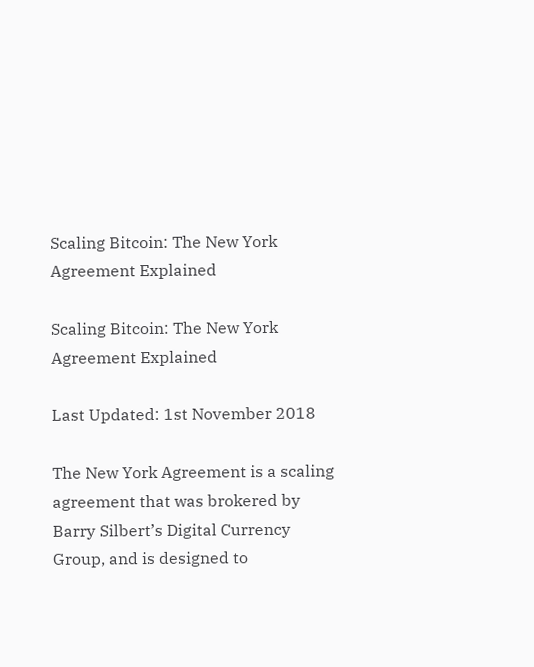Scaling Bitcoin: The New York Agreement Explained

Scaling Bitcoin: The New York Agreement Explained

Last Updated: 1st November 2018

The New York Agreement is a scaling agreement that was brokered by Barry Silbert’s Digital Currency Group, and is designed to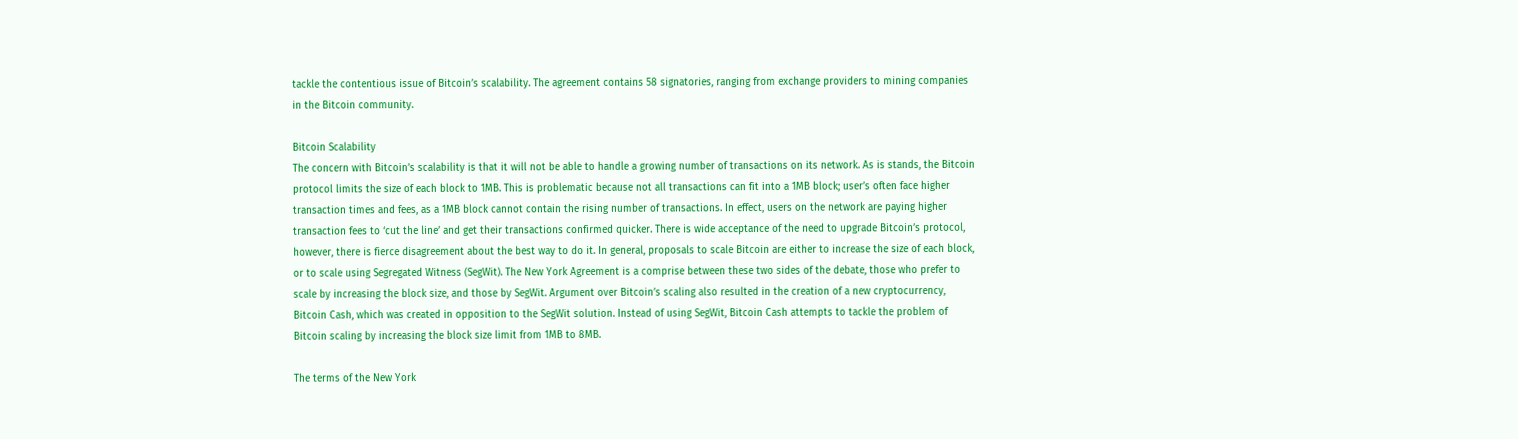tackle the contentious issue of Bitcoin’s scalability. The agreement contains 58 signatories, ranging from exchange providers to mining companies in the Bitcoin community.

Bitcoin Scalability
The concern with Bitcoin’s scalability is that it will not be able to handle a growing number of transactions on its network. As is stands, the Bitcoin protocol limits the size of each block to 1MB. This is problematic because not all transactions can fit into a 1MB block; user’s often face higher transaction times and fees, as a 1MB block cannot contain the rising number of transactions. In effect, users on the network are paying higher transaction fees to ‘cut the line’ and get their transactions confirmed quicker. There is wide acceptance of the need to upgrade Bitcoin’s protocol, however, there is fierce disagreement about the best way to do it. In general, proposals to scale Bitcoin are either to increase the size of each block, or to scale using Segregated Witness (SegWit). The New York Agreement is a comprise between these two sides of the debate, those who prefer to scale by increasing the block size, and those by SegWit. Argument over Bitcoin’s scaling also resulted in the creation of a new cryptocurrency, Bitcoin Cash, which was created in opposition to the SegWit solution. Instead of using SegWit, Bitcoin Cash attempts to tackle the problem of Bitcoin scaling by increasing the block size limit from 1MB to 8MB.

The terms of the New York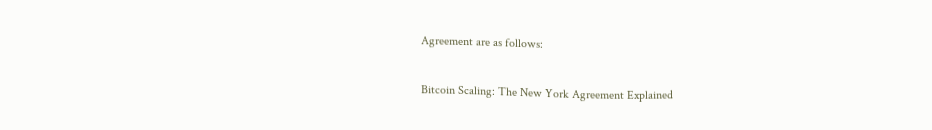Agreement are as follows:

Bitcoin Scaling: The New York Agreement Explained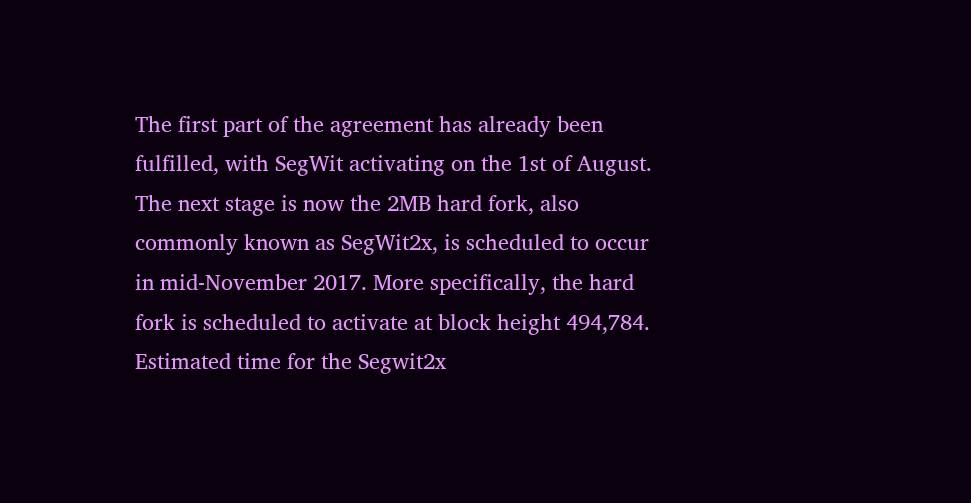The first part of the agreement has already been fulfilled, with SegWit activating on the 1st of August. The next stage is now the 2MB hard fork, also commonly known as SegWit2x, is scheduled to occur in mid-November 2017. More specifically, the hard fork is scheduled to activate at block height 494,784. Estimated time for the Segwit2x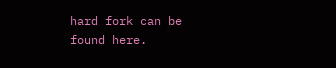hard fork can be found here.